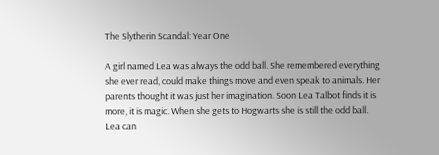The Slytherin Scandal: Year One

A girl named Lea was always the odd ball. She remembered everything she ever read, could make things move and even speak to animals. Her parents thought it was just her imagination. Soon Lea Talbot finds it is more, it is magic. When she gets to Hogwarts she is still the odd ball. Lea can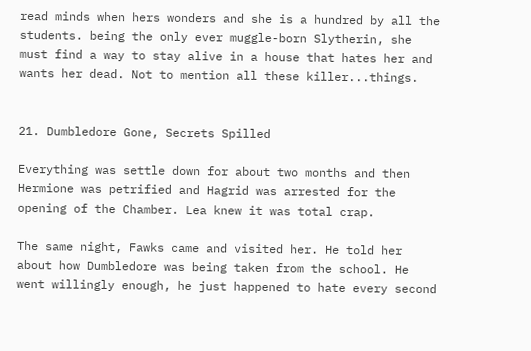read minds when hers wonders and she is a hundred by all the students. being the only ever muggle-born Slytherin, she must find a way to stay alive in a house that hates her and wants her dead. Not to mention all these killer...things.


21. Dumbledore Gone, Secrets Spilled

Everything was settle down for about two months and then Hermione was petrified and Hagrid was arrested for the opening of the Chamber. Lea knew it was total crap.

The same night, Fawks came and visited her. He told her about how Dumbledore was being taken from the school. He went willingly enough, he just happened to hate every second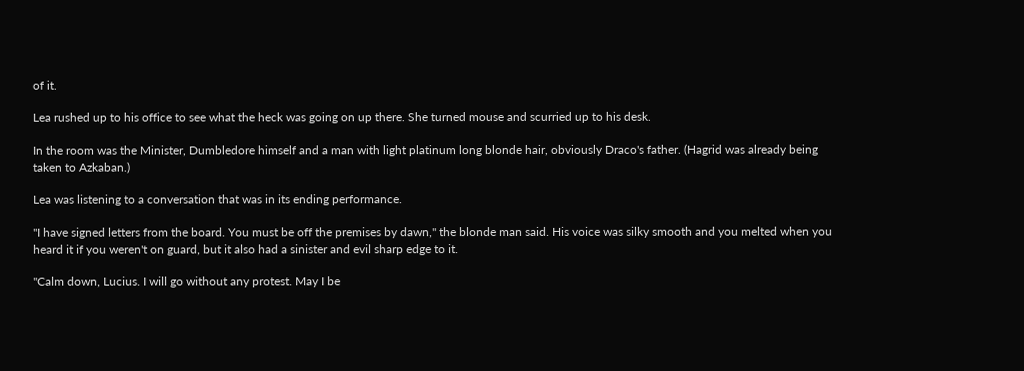of it.

Lea rushed up to his office to see what the heck was going on up there. She turned mouse and scurried up to his desk.

In the room was the Minister, Dumbledore himself and a man with light platinum long blonde hair, obviously Draco's father. (Hagrid was already being taken to Azkaban.)

Lea was listening to a conversation that was in its ending performance.

"I have signed letters from the board. You must be off the premises by dawn," the blonde man said. His voice was silky smooth and you melted when you heard it if you weren't on guard, but it also had a sinister and evil sharp edge to it.

"Calm down, Lucius. I will go without any protest. May I be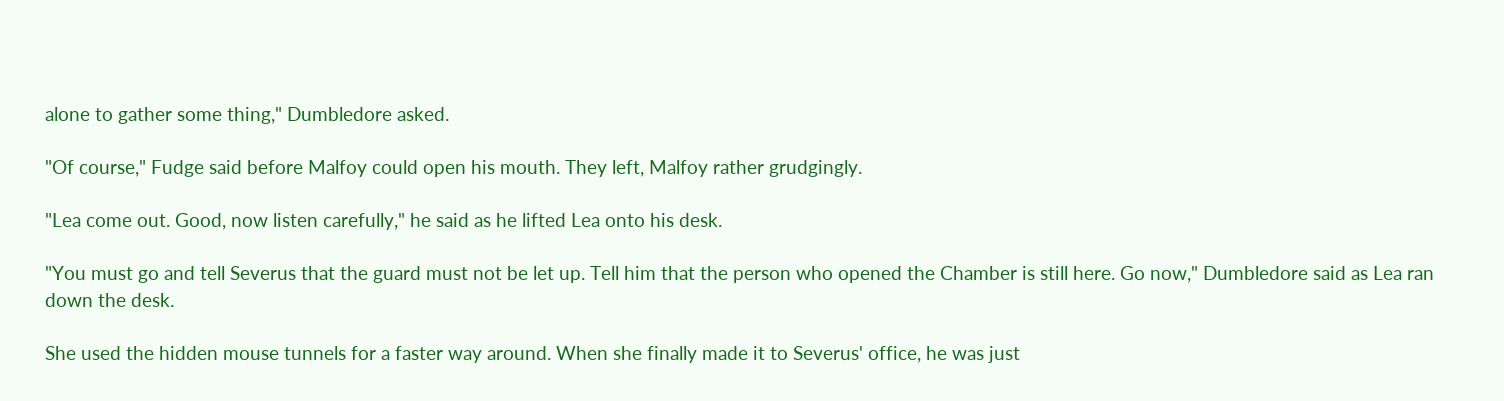alone to gather some thing," Dumbledore asked.

"Of course," Fudge said before Malfoy could open his mouth. They left, Malfoy rather grudgingly.

"Lea come out. Good, now listen carefully," he said as he lifted Lea onto his desk.

"You must go and tell Severus that the guard must not be let up. Tell him that the person who opened the Chamber is still here. Go now," Dumbledore said as Lea ran down the desk.

She used the hidden mouse tunnels for a faster way around. When she finally made it to Severus' office, he was just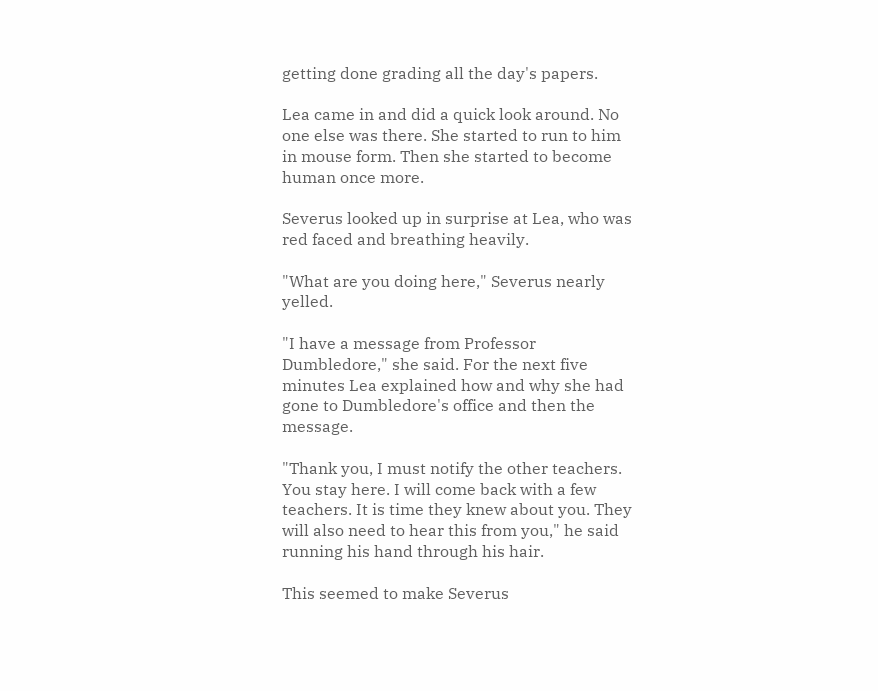getting done grading all the day's papers.

Lea came in and did a quick look around. No one else was there. She started to run to him in mouse form. Then she started to become human once more.

Severus looked up in surprise at Lea, who was red faced and breathing heavily.

"What are you doing here," Severus nearly yelled.

"I have a message from Professor Dumbledore," she said. For the next five minutes Lea explained how and why she had gone to Dumbledore's office and then the message.

"Thank you, I must notify the other teachers. You stay here. I will come back with a few teachers. It is time they knew about you. They will also need to hear this from you," he said running his hand through his hair.

This seemed to make Severus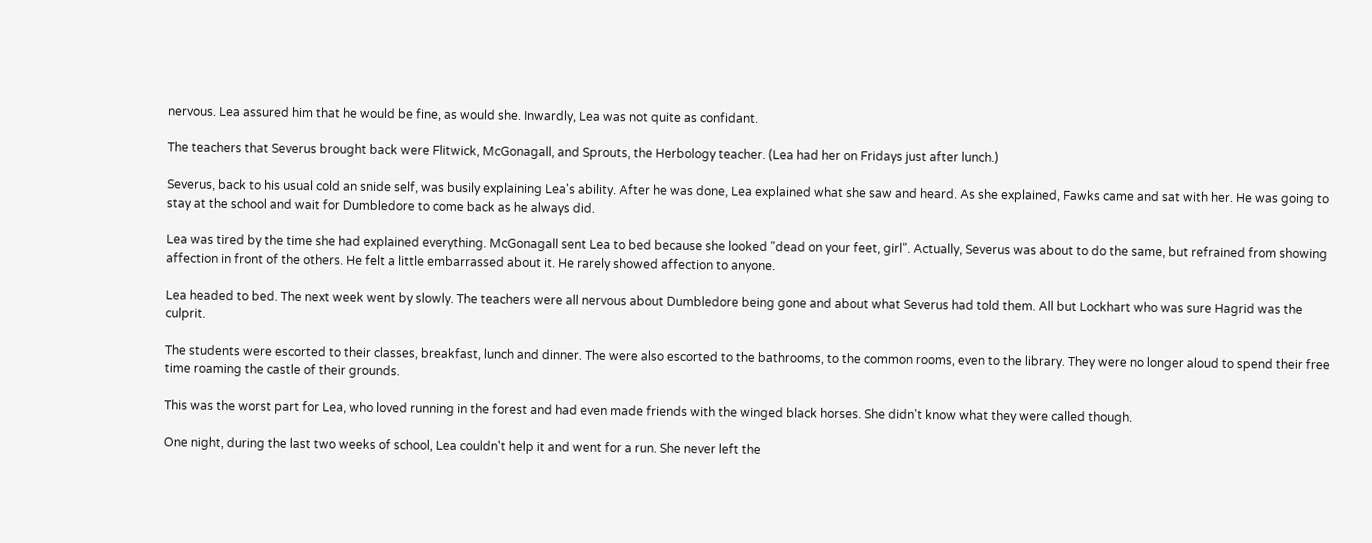nervous. Lea assured him that he would be fine, as would she. Inwardly, Lea was not quite as confidant.

The teachers that Severus brought back were Flitwick, McGonagall, and Sprouts, the Herbology teacher. (Lea had her on Fridays just after lunch.)

Severus, back to his usual cold an snide self, was busily explaining Lea's ability. After he was done, Lea explained what she saw and heard. As she explained, Fawks came and sat with her. He was going to stay at the school and wait for Dumbledore to come back as he always did.

Lea was tired by the time she had explained everything. McGonagall sent Lea to bed because she looked "dead on your feet, girl". Actually, Severus was about to do the same, but refrained from showing affection in front of the others. He felt a little embarrassed about it. He rarely showed affection to anyone.

Lea headed to bed. The next week went by slowly. The teachers were all nervous about Dumbledore being gone and about what Severus had told them. All but Lockhart who was sure Hagrid was the culprit.

The students were escorted to their classes, breakfast, lunch and dinner. The were also escorted to the bathrooms, to the common rooms, even to the library. They were no longer aloud to spend their free time roaming the castle of their grounds.

This was the worst part for Lea, who loved running in the forest and had even made friends with the winged black horses. She didn't know what they were called though.

One night, during the last two weeks of school, Lea couldn't help it and went for a run. She never left the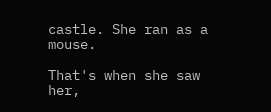castle. She ran as a mouse.

That's when she saw her,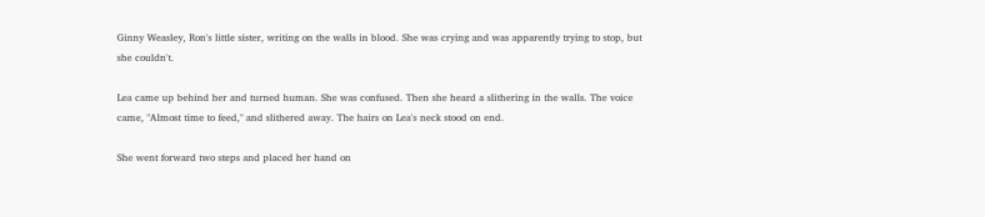Ginny Weasley, Ron's little sister, writing on the walls in blood. She was crying and was apparently trying to stop, but she couldn't.

Lea came up behind her and turned human. She was confused. Then she heard a slithering in the walls. The voice came, "Almost time to feed," and slithered away. The hairs on Lea's neck stood on end.

She went forward two steps and placed her hand on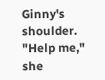Ginny's shoulder. "Help me," she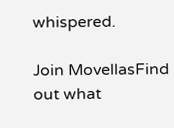whispered.

Join MovellasFind out what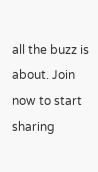all the buzz is about. Join now to start sharing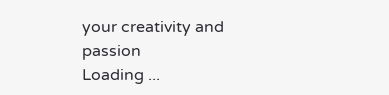your creativity and passion
Loading ...